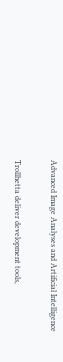Advanced Image Analyses and Artificial Intelligence

Trollhetta deliver development tools,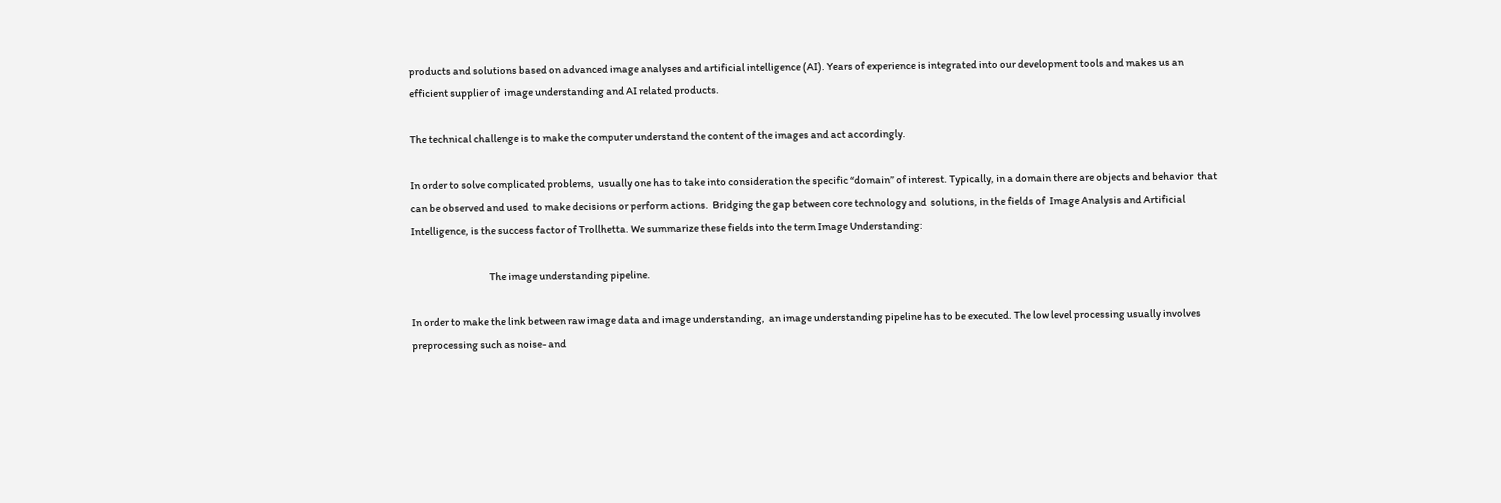products and solutions based on advanced image analyses and artificial intelligence (AI). Years of experience is integrated into our development tools and makes us an efficient supplier of  image understanding and AI related products.

The technical challenge is to make the computer understand the content of the images and act accordingly.

In order to solve complicated problems,  usually one has to take into consideration the specific “domain” of interest. Typically, in a domain there are objects and behavior  that can be observed and used  to make decisions or perform actions.  Bridging the gap between core technology and  solutions, in the fields of  Image Analysis and Artificial Intelligence, is the success factor of Trollhetta. We summarize these fields into the term Image Understanding:

                                       The image understanding pipeline.

In order to make the link between raw image data and image understanding,  an image understanding pipeline has to be executed. The low level processing usually involves preprocessing such as noise- and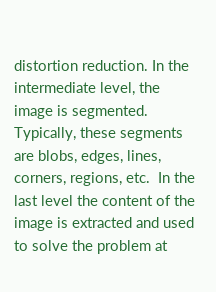distortion reduction. In the intermediate level, the image is segmented. Typically, these segments are blobs, edges, lines, corners, regions, etc.  In the last level the content of the image is extracted and used to solve the problem at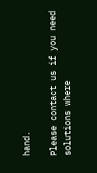hand.

Please contact us if you need solutions where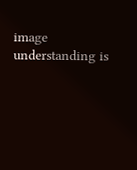image understanding is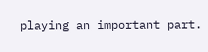playing an important part.